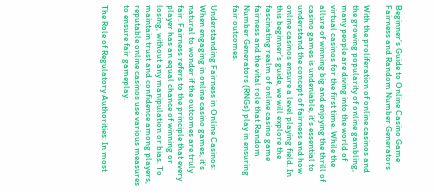Beginner’s Guide to Online Casino Game Fairness and Random Number Generators

With the proliferation of online casinos and the growing popularity of online gambling, many people are diving into the world of virtual casinos for the first time. While the allure of winning big and enjoying the thrill of casino games is undeniable, it’s essential to understand the concept of fairness and how online casinos ensure a level playing field. In this beginner’s guide, we will explore the fascinating realm of online casino game fairness and the vital role that Random Number Generators (RNGs) play in ensuring fair outcomes.

Understanding Fairness in Online Casinos: When engaging in online casino games, it’s natural to wonder if the outcomes are truly fair. Fairness refers to the principle that every player has an equal chance of winning or losing, without any manipulation or bias. To maintain trust and confidence among players, reputable online casinos use various measures to ensure fair gameplay.

The Role of Regulatory Authorities: In most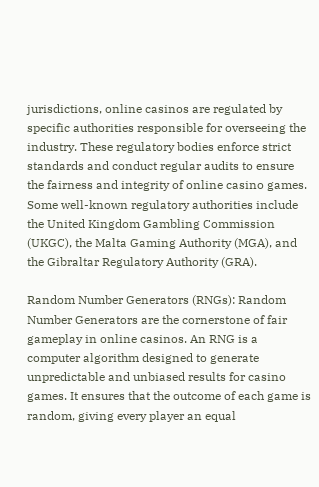jurisdictions, online casinos are regulated by specific authorities responsible for overseeing the industry. These regulatory bodies enforce strict standards and conduct regular audits to ensure the fairness and integrity of online casino games. Some well-known regulatory authorities include the United Kingdom Gambling Commission (UKGC), the Malta Gaming Authority (MGA), and the Gibraltar Regulatory Authority (GRA).

Random Number Generators (RNGs): Random Number Generators are the cornerstone of fair gameplay in online casinos. An RNG is a computer algorithm designed to generate unpredictable and unbiased results for casino games. It ensures that the outcome of each game is random, giving every player an equal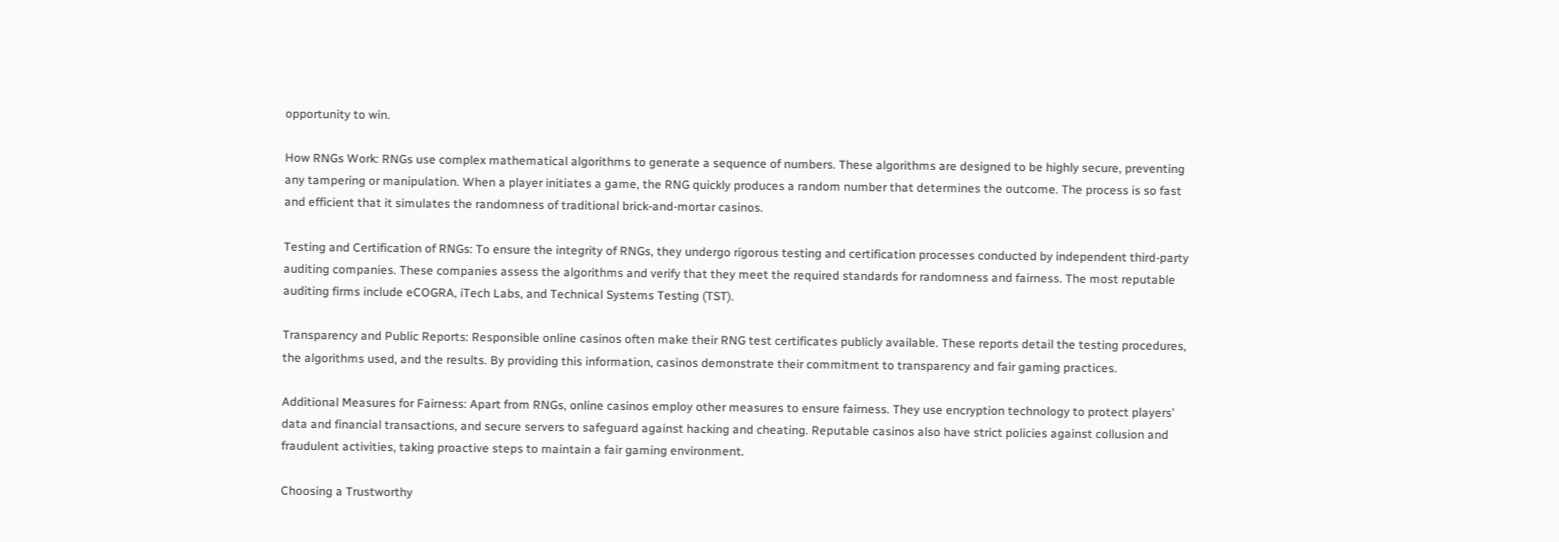opportunity to win.

How RNGs Work: RNGs use complex mathematical algorithms to generate a sequence of numbers. These algorithms are designed to be highly secure, preventing any tampering or manipulation. When a player initiates a game, the RNG quickly produces a random number that determines the outcome. The process is so fast and efficient that it simulates the randomness of traditional brick-and-mortar casinos.

Testing and Certification of RNGs: To ensure the integrity of RNGs, they undergo rigorous testing and certification processes conducted by independent third-party auditing companies. These companies assess the algorithms and verify that they meet the required standards for randomness and fairness. The most reputable auditing firms include eCOGRA, iTech Labs, and Technical Systems Testing (TST).

Transparency and Public Reports: Responsible online casinos often make their RNG test certificates publicly available. These reports detail the testing procedures, the algorithms used, and the results. By providing this information, casinos demonstrate their commitment to transparency and fair gaming practices.

Additional Measures for Fairness: Apart from RNGs, online casinos employ other measures to ensure fairness. They use encryption technology to protect players’ data and financial transactions, and secure servers to safeguard against hacking and cheating. Reputable casinos also have strict policies against collusion and fraudulent activities, taking proactive steps to maintain a fair gaming environment.

Choosing a Trustworthy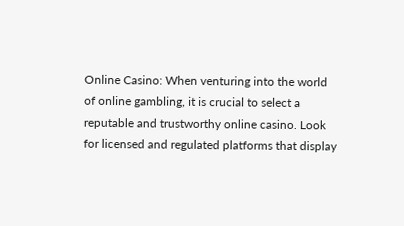Online Casino: When venturing into the world of online gambling, it is crucial to select a reputable and trustworthy online casino. Look for licensed and regulated platforms that display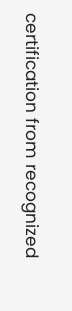certification from recognized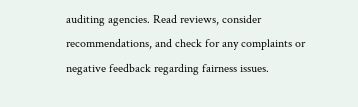auditing agencies. Read reviews, consider recommendations, and check for any complaints or negative feedback regarding fairness issues.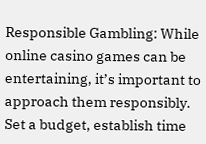Responsible Gambling: While online casino games can be entertaining, it’s important to approach them responsibly. Set a budget, establish time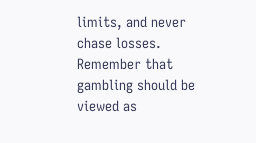limits, and never chase losses. Remember that gambling should be viewed as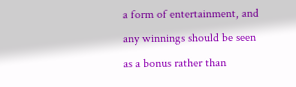a form of entertainment, and any winnings should be seen as a bonus rather than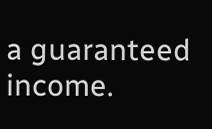a guaranteed income.